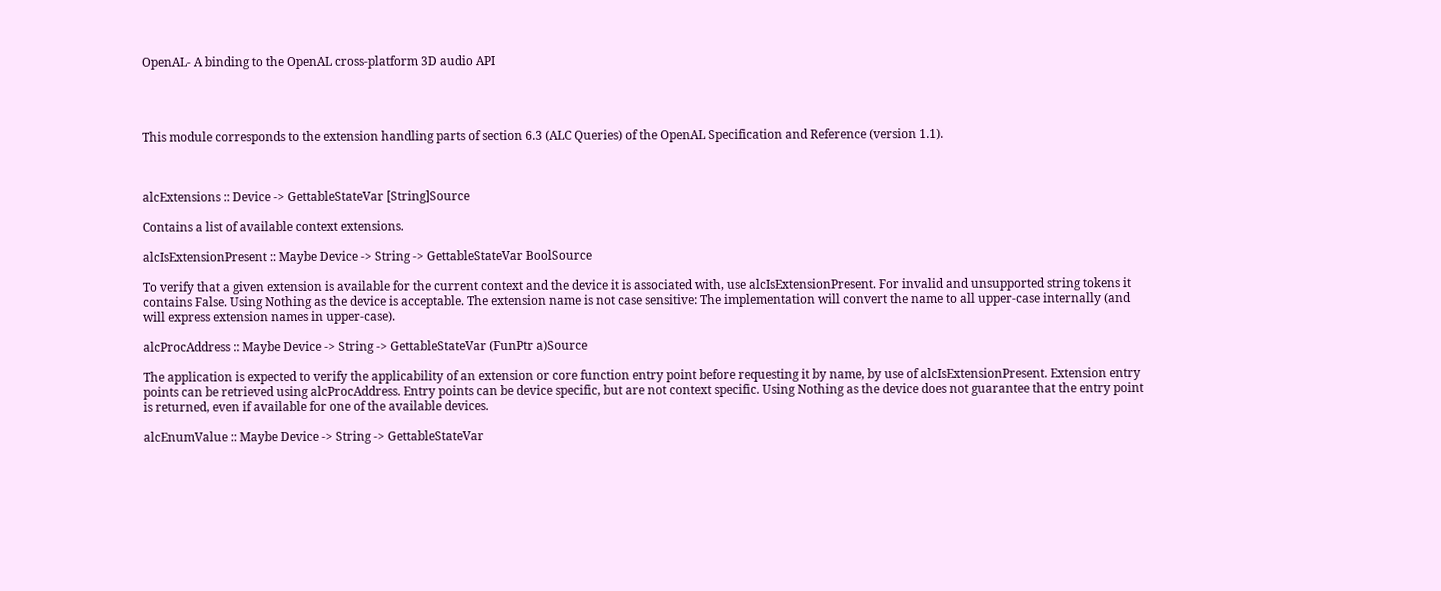OpenAL- A binding to the OpenAL cross-platform 3D audio API




This module corresponds to the extension handling parts of section 6.3 (ALC Queries) of the OpenAL Specification and Reference (version 1.1).



alcExtensions :: Device -> GettableStateVar [String]Source

Contains a list of available context extensions.

alcIsExtensionPresent :: Maybe Device -> String -> GettableStateVar BoolSource

To verify that a given extension is available for the current context and the device it is associated with, use alcIsExtensionPresent. For invalid and unsupported string tokens it contains False. Using Nothing as the device is acceptable. The extension name is not case sensitive: The implementation will convert the name to all upper-case internally (and will express extension names in upper-case).

alcProcAddress :: Maybe Device -> String -> GettableStateVar (FunPtr a)Source

The application is expected to verify the applicability of an extension or core function entry point before requesting it by name, by use of alcIsExtensionPresent. Extension entry points can be retrieved using alcProcAddress. Entry points can be device specific, but are not context specific. Using Nothing as the device does not guarantee that the entry point is returned, even if available for one of the available devices.

alcEnumValue :: Maybe Device -> String -> GettableStateVar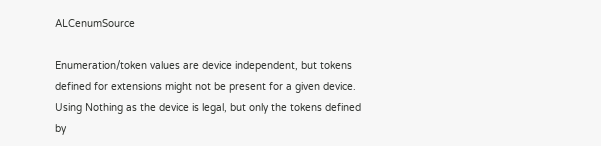ALCenumSource

Enumeration/token values are device independent, but tokens defined for extensions might not be present for a given device. Using Nothing as the device is legal, but only the tokens defined by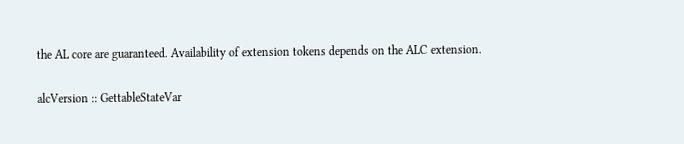the AL core are guaranteed. Availability of extension tokens depends on the ALC extension.

alcVersion :: GettableStateVar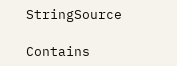StringSource

Contains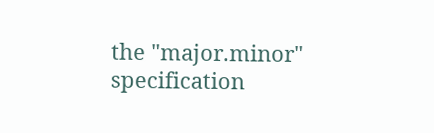the "major.minor" specification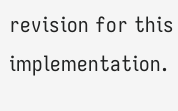revision for this implementation.